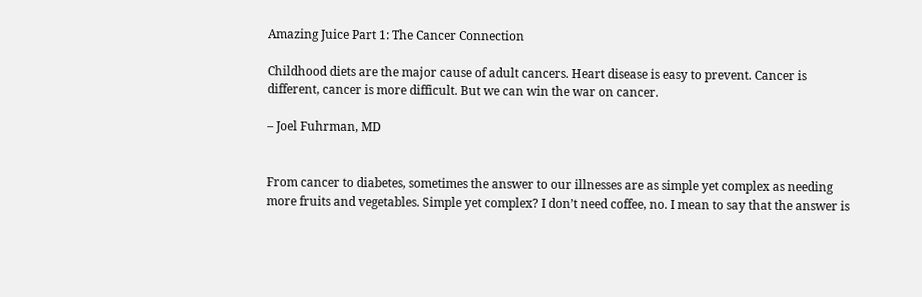Amazing Juice Part 1: The Cancer Connection

Childhood diets are the major cause of adult cancers. Heart disease is easy to prevent. Cancer is different, cancer is more difficult. But we can win the war on cancer.

– Joel Fuhrman, MD


From cancer to diabetes, sometimes the answer to our illnesses are as simple yet complex as needing more fruits and vegetables. Simple yet complex? I don’t need coffee, no. I mean to say that the answer is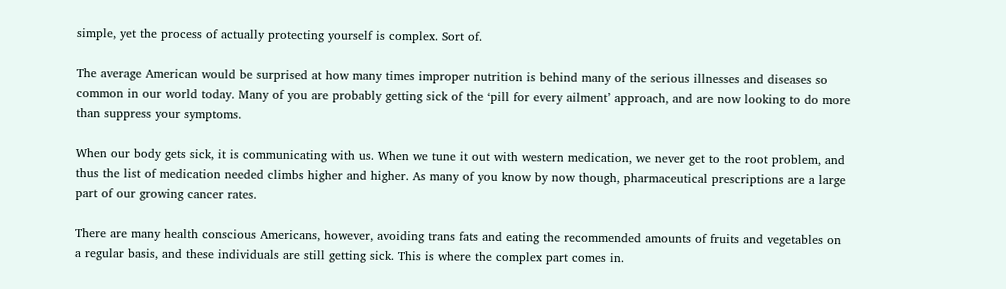simple, yet the process of actually protecting yourself is complex. Sort of.

The average American would be surprised at how many times improper nutrition is behind many of the serious illnesses and diseases so common in our world today. Many of you are probably getting sick of the ‘pill for every ailment’ approach, and are now looking to do more than suppress your symptoms.

When our body gets sick, it is communicating with us. When we tune it out with western medication, we never get to the root problem, and thus the list of medication needed climbs higher and higher. As many of you know by now though, pharmaceutical prescriptions are a large part of our growing cancer rates.

There are many health conscious Americans, however, avoiding trans fats and eating the recommended amounts of fruits and vegetables on a regular basis, and these individuals are still getting sick. This is where the complex part comes in.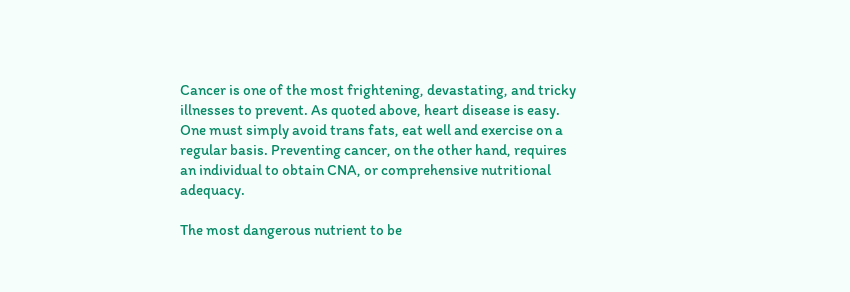Cancer is one of the most frightening, devastating, and tricky illnesses to prevent. As quoted above, heart disease is easy. One must simply avoid trans fats, eat well and exercise on a regular basis. Preventing cancer, on the other hand, requires an individual to obtain CNA, or comprehensive nutritional adequacy.

The most dangerous nutrient to be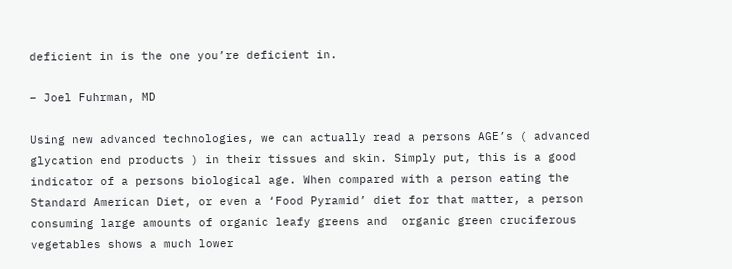deficient in is the one you’re deficient in.

– Joel Fuhrman, MD

Using new advanced technologies, we can actually read a persons AGE’s ( advanced glycation end products ) in their tissues and skin. Simply put, this is a good indicator of a persons biological age. When compared with a person eating the Standard American Diet, or even a ‘Food Pyramid’ diet for that matter, a person consuming large amounts of organic leafy greens and  organic green cruciferous vegetables shows a much lower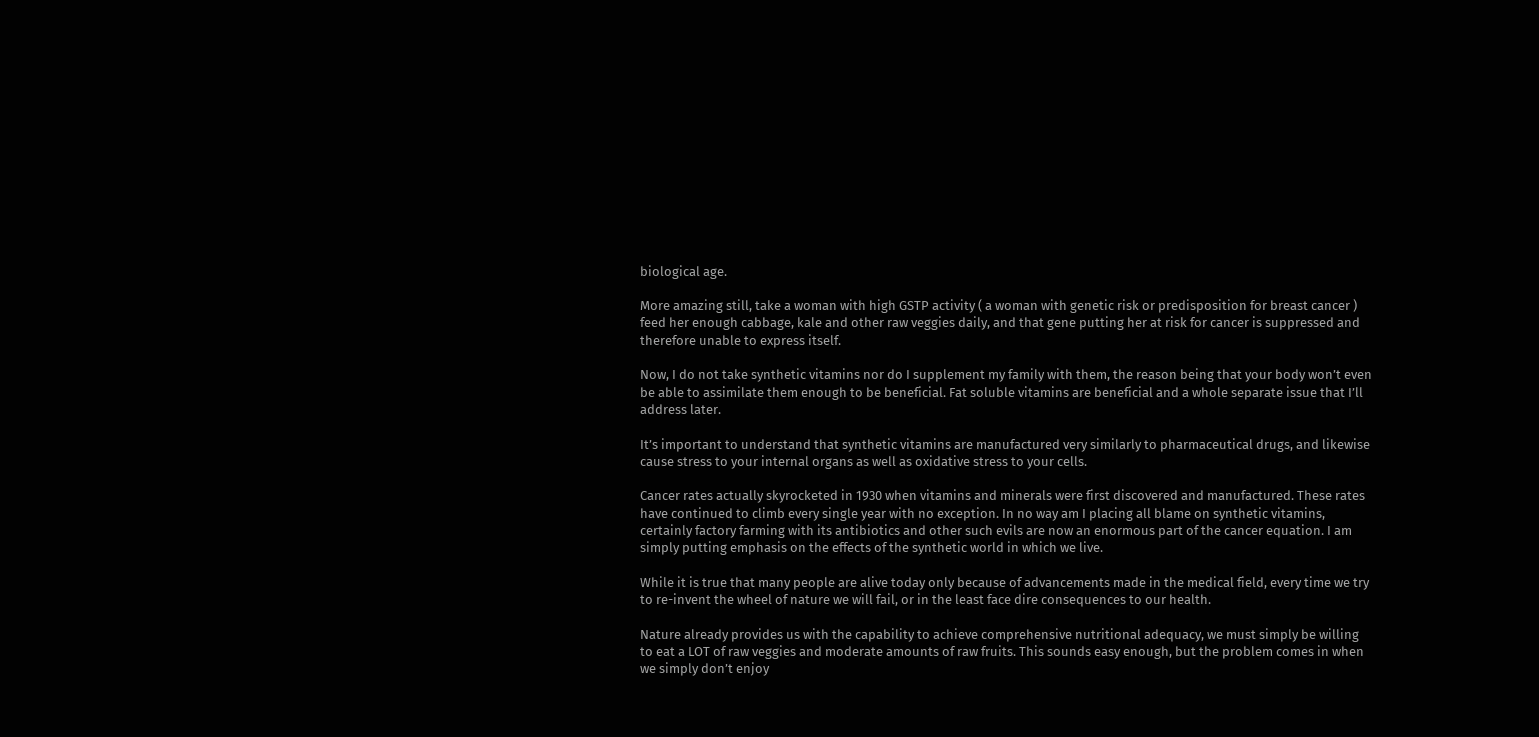biological age.

More amazing still, take a woman with high GSTP activity ( a woman with genetic risk or predisposition for breast cancer ) feed her enough cabbage, kale and other raw veggies daily, and that gene putting her at risk for cancer is suppressed and therefore unable to express itself.

Now, I do not take synthetic vitamins nor do I supplement my family with them, the reason being that your body won’t even be able to assimilate them enough to be beneficial. Fat soluble vitamins are beneficial and a whole separate issue that I’ll address later.

It’s important to understand that synthetic vitamins are manufactured very similarly to pharmaceutical drugs, and likewise cause stress to your internal organs as well as oxidative stress to your cells.

Cancer rates actually skyrocketed in 1930 when vitamins and minerals were first discovered and manufactured. These rates have continued to climb every single year with no exception. In no way am I placing all blame on synthetic vitamins, certainly factory farming with its antibiotics and other such evils are now an enormous part of the cancer equation. I am simply putting emphasis on the effects of the synthetic world in which we live.

While it is true that many people are alive today only because of advancements made in the medical field, every time we try to re-invent the wheel of nature we will fail, or in the least face dire consequences to our health.

Nature already provides us with the capability to achieve comprehensive nutritional adequacy, we must simply be willing to eat a LOT of raw veggies and moderate amounts of raw fruits. This sounds easy enough, but the problem comes in when we simply don’t enjoy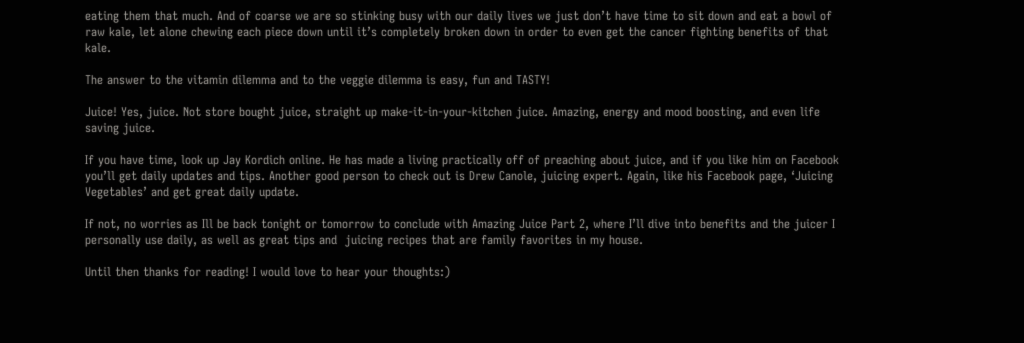eating them that much. And of coarse we are so stinking busy with our daily lives we just don’t have time to sit down and eat a bowl of raw kale, let alone chewing each piece down until it’s completely broken down in order to even get the cancer fighting benefits of that kale.

The answer to the vitamin dilemma and to the veggie dilemma is easy, fun and TASTY!

Juice! Yes, juice. Not store bought juice, straight up make-it-in-your-kitchen juice. Amazing, energy and mood boosting, and even life saving juice.

If you have time, look up Jay Kordich online. He has made a living practically off of preaching about juice, and if you like him on Facebook you’ll get daily updates and tips. Another good person to check out is Drew Canole, juicing expert. Again, like his Facebook page, ‘Juicing Vegetables’ and get great daily update.

If not, no worries as Ill be back tonight or tomorrow to conclude with Amazing Juice Part 2, where I’ll dive into benefits and the juicer I personally use daily, as well as great tips and  juicing recipes that are family favorites in my house.

Until then thanks for reading! I would love to hear your thoughts:)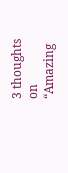3 thoughts on “Amazing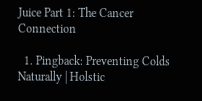Juice Part 1: The Cancer Connection

  1. Pingback: Preventing Colds Naturally | Holstic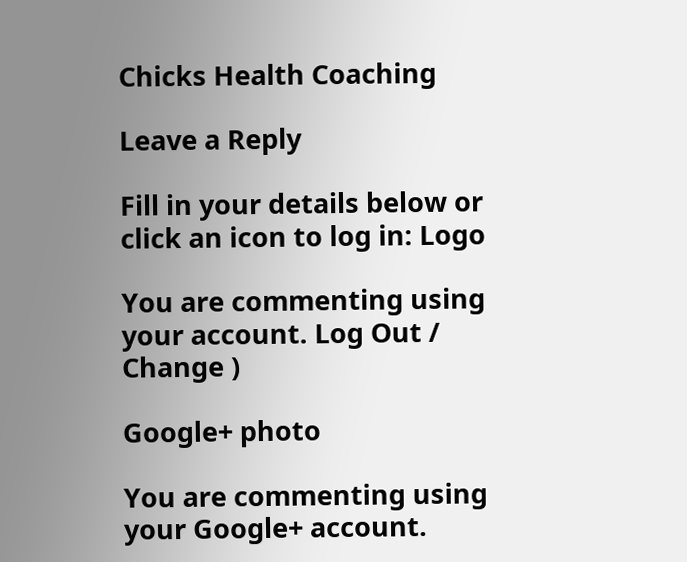Chicks Health Coaching

Leave a Reply

Fill in your details below or click an icon to log in: Logo

You are commenting using your account. Log Out /  Change )

Google+ photo

You are commenting using your Google+ account.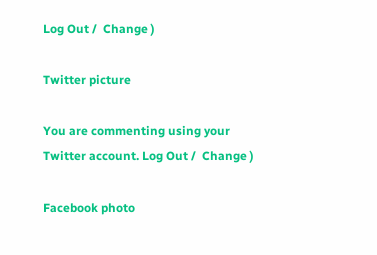Log Out /  Change )

Twitter picture

You are commenting using your Twitter account. Log Out /  Change )

Facebook photo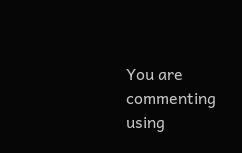You are commenting using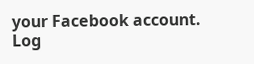your Facebook account. Log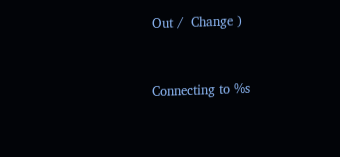Out /  Change )


Connecting to %s